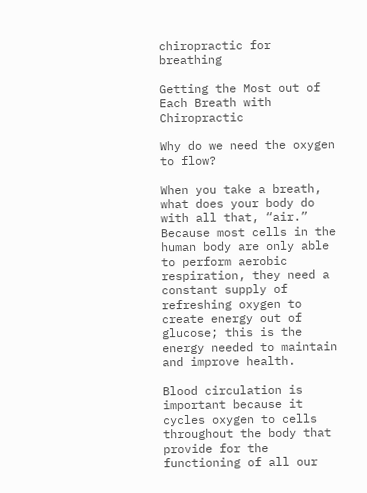chiropractic for breathing

Getting the Most out of Each Breath with Chiropractic

Why do we need the oxygen to flow?

When you take a breath, what does your body do with all that, “air.” Because most cells in the human body are only able to perform aerobic respiration, they need a constant supply of refreshing oxygen to create energy out of glucose; this is the energy needed to maintain and improve health.

Blood circulation is important because it cycles oxygen to cells throughout the body that provide for the functioning of all our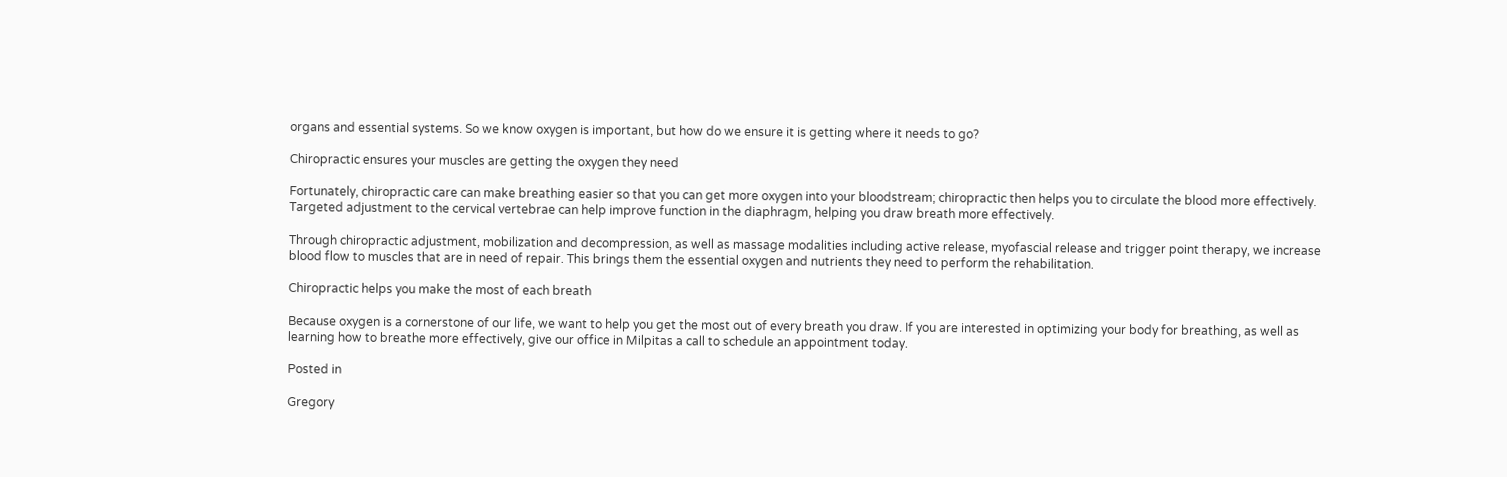organs and essential systems. So we know oxygen is important, but how do we ensure it is getting where it needs to go?

Chiropractic ensures your muscles are getting the oxygen they need

Fortunately, chiropractic care can make breathing easier so that you can get more oxygen into your bloodstream; chiropractic then helps you to circulate the blood more effectively. Targeted adjustment to the cervical vertebrae can help improve function in the diaphragm, helping you draw breath more effectively.

Through chiropractic adjustment, mobilization and decompression, as well as massage modalities including active release, myofascial release and trigger point therapy, we increase blood flow to muscles that are in need of repair. This brings them the essential oxygen and nutrients they need to perform the rehabilitation.

Chiropractic helps you make the most of each breath

Because oxygen is a cornerstone of our life, we want to help you get the most out of every breath you draw. If you are interested in optimizing your body for breathing, as well as learning how to breathe more effectively, give our office in Milpitas a call to schedule an appointment today.

Posted in

Gregory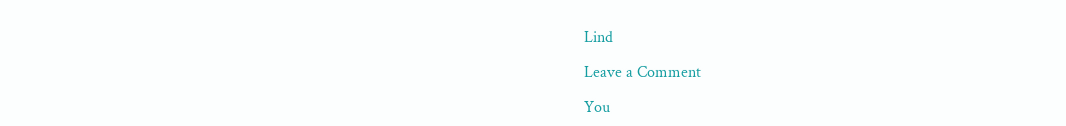Lind

Leave a Comment

You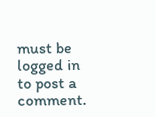must be logged in to post a comment.